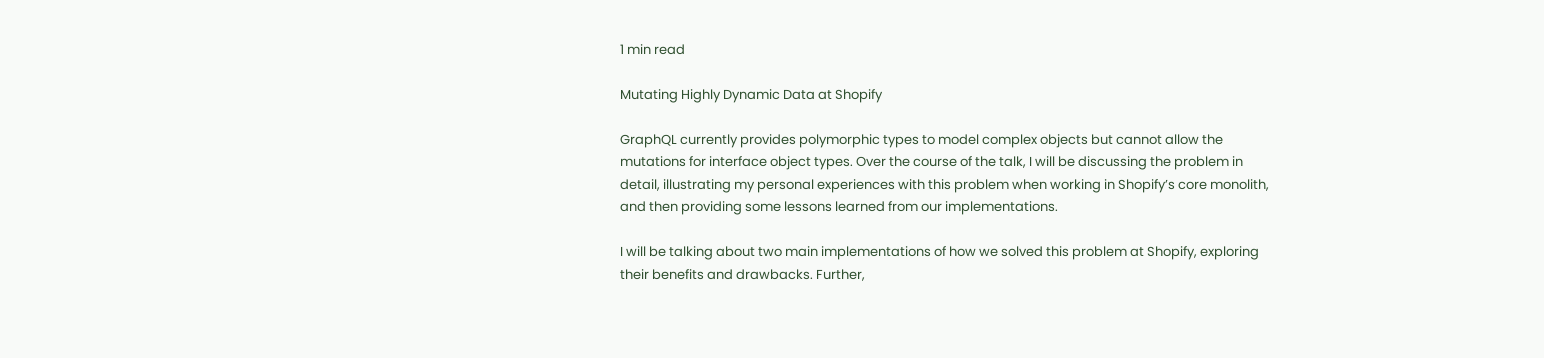1 min read

Mutating Highly Dynamic Data at Shopify

GraphQL currently provides polymorphic types to model complex objects but cannot allow the mutations for interface object types. Over the course of the talk, I will be discussing the problem in detail, illustrating my personal experiences with this problem when working in Shopify’s core monolith, and then providing some lessons learned from our implementations.

I will be talking about two main implementations of how we solved this problem at Shopify, exploring their benefits and drawbacks. Further,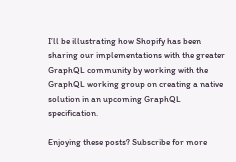I’ll be illustrating how Shopify has been sharing our implementations with the greater GraphQL community by working with the GraphQL working group on creating a native solution in an upcoming GraphQL specification.

Enjoying these posts? Subscribe for more